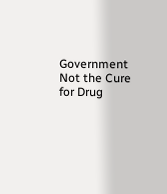Government Not the Cure for Drug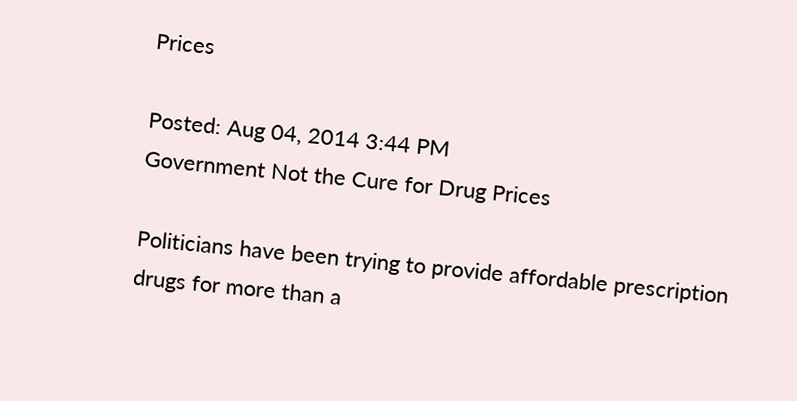Prices

Posted: Aug 04, 2014 3:44 PM
Government Not the Cure for Drug Prices

Politicians have been trying to provide affordable prescription drugs for more than a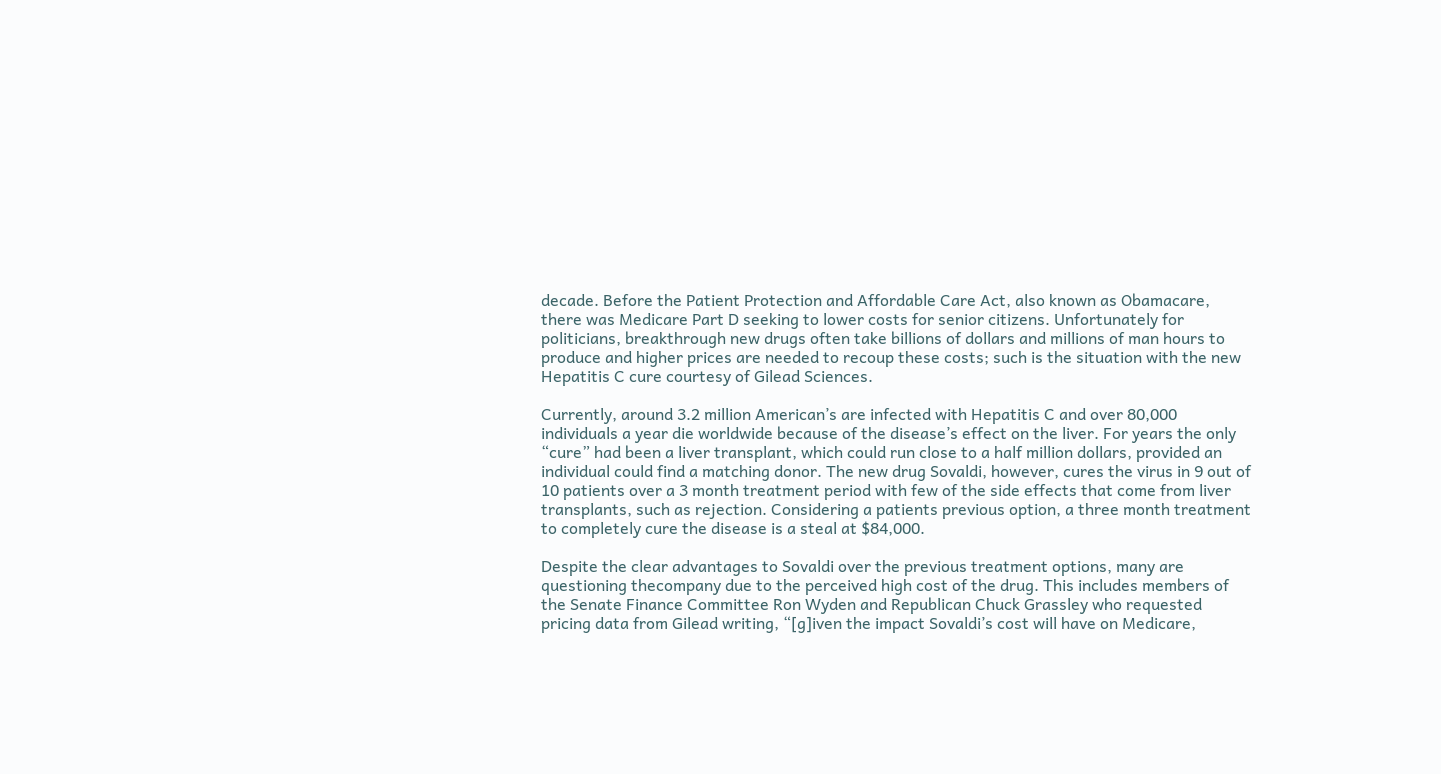decade. Before the Patient Protection and Affordable Care Act, also known as Obamacare, there was Medicare Part D seeking to lower costs for senior citizens. Unfortunately for politicians, breakthrough new drugs often take billions of dollars and millions of man hours to produce and higher prices are needed to recoup these costs; such is the situation with the new Hepatitis C cure courtesy of Gilead Sciences.

Currently, around 3.2 million American’s are infected with Hepatitis C and over 80,000 individuals a year die worldwide because of the disease’s effect on the liver. For years the only “cure” had been a liver transplant, which could run close to a half million dollars, provided an individual could find a matching donor. The new drug Sovaldi, however, cures the virus in 9 out of 10 patients over a 3 month treatment period with few of the side effects that come from liver transplants, such as rejection. Considering a patients previous option, a three month treatment to completely cure the disease is a steal at $84,000.

Despite the clear advantages to Sovaldi over the previous treatment options, many are questioning thecompany due to the perceived high cost of the drug. This includes members of the Senate Finance Committee Ron Wyden and Republican Chuck Grassley who requested pricing data from Gilead writing, “[g]iven the impact Sovaldi’s cost will have on Medicare,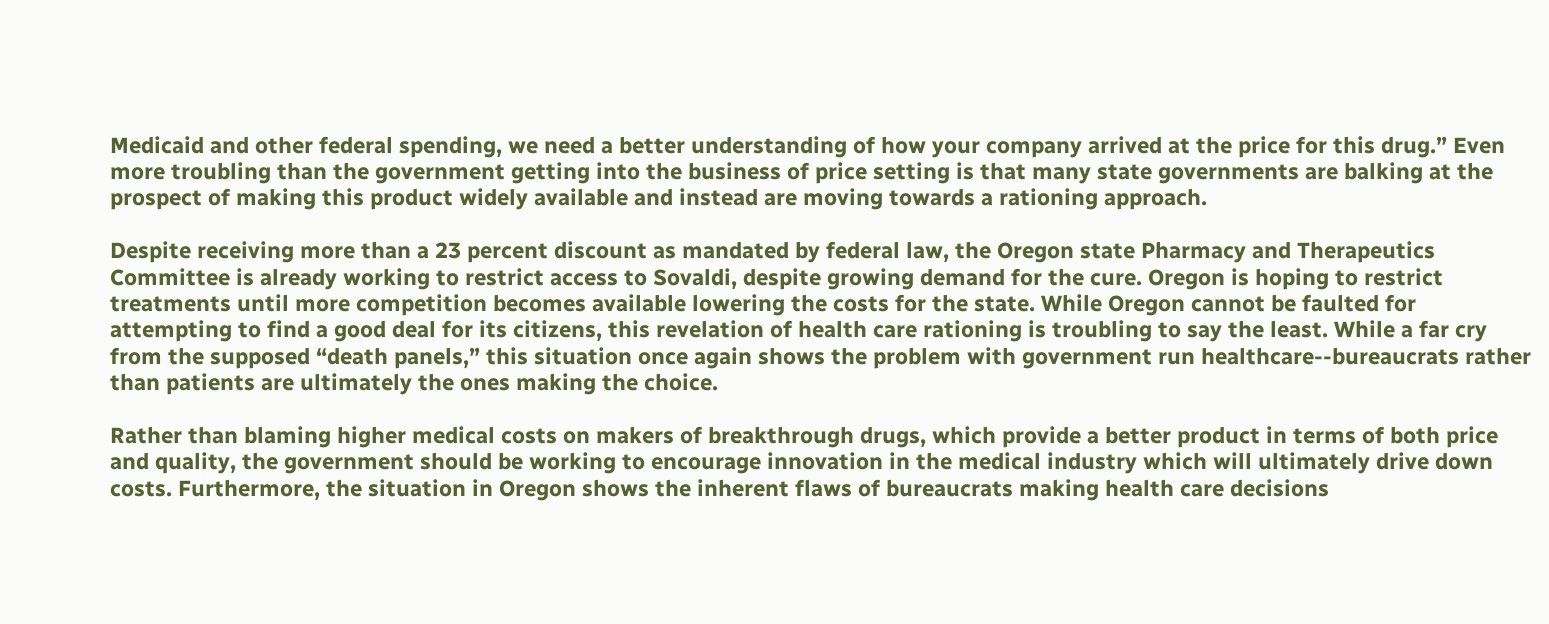Medicaid and other federal spending, we need a better understanding of how your company arrived at the price for this drug.” Even more troubling than the government getting into the business of price setting is that many state governments are balking at the prospect of making this product widely available and instead are moving towards a rationing approach.

Despite receiving more than a 23 percent discount as mandated by federal law, the Oregon state Pharmacy and Therapeutics Committee is already working to restrict access to Sovaldi, despite growing demand for the cure. Oregon is hoping to restrict treatments until more competition becomes available lowering the costs for the state. While Oregon cannot be faulted for attempting to find a good deal for its citizens, this revelation of health care rationing is troubling to say the least. While a far cry from the supposed “death panels,” this situation once again shows the problem with government run healthcare--bureaucrats rather than patients are ultimately the ones making the choice.

Rather than blaming higher medical costs on makers of breakthrough drugs, which provide a better product in terms of both price and quality, the government should be working to encourage innovation in the medical industry which will ultimately drive down costs. Furthermore, the situation in Oregon shows the inherent flaws of bureaucrats making health care decisions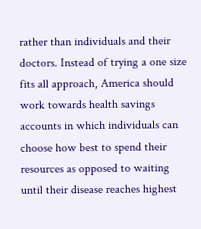rather than individuals and their doctors. Instead of trying a one size fits all approach, America should work towards health savings accounts in which individuals can choose how best to spend their resources as opposed to waiting until their disease reaches highest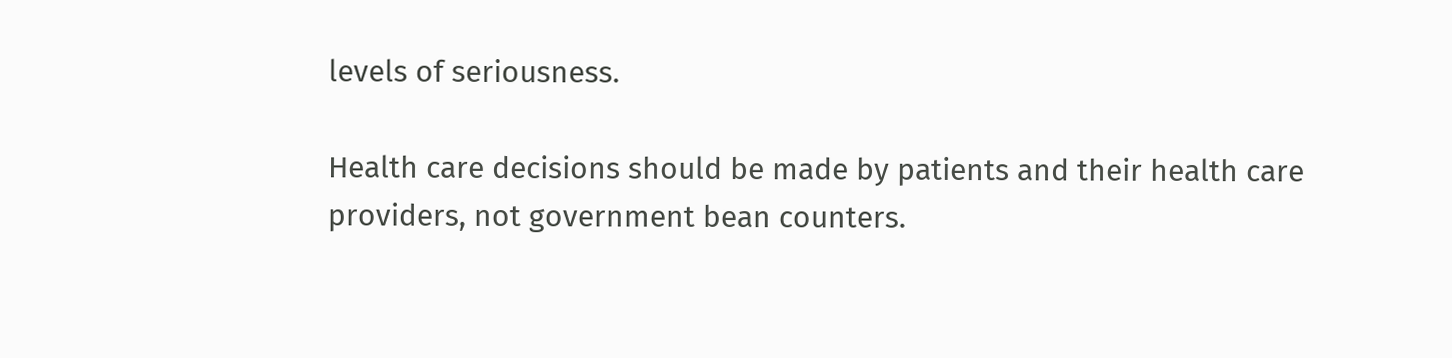levels of seriousness.

Health care decisions should be made by patients and their health care providers, not government bean counters.